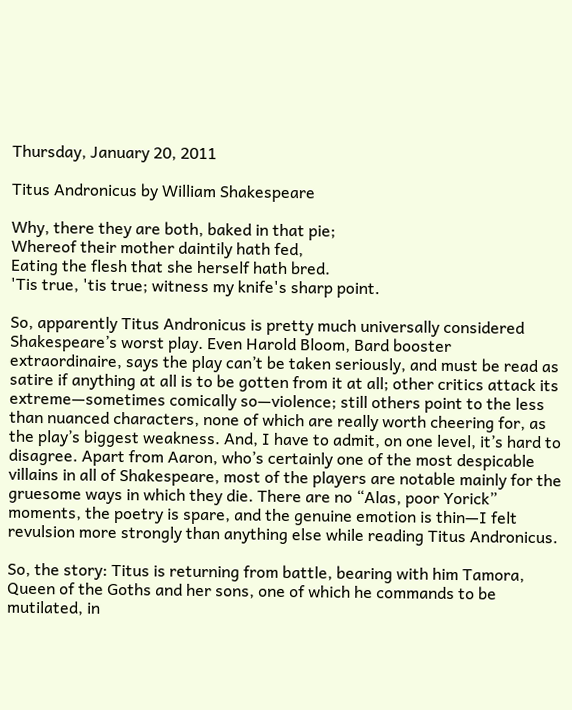Thursday, January 20, 2011

Titus Andronicus by William Shakespeare

Why, there they are both, baked in that pie;
Whereof their mother daintily hath fed,
Eating the flesh that she herself hath bred.
'Tis true, 'tis true; witness my knife's sharp point.

So, apparently Titus Andronicus is pretty much universally considered Shakespeare’s worst play. Even Harold Bloom, Bard booster extraordinaire, says the play can’t be taken seriously, and must be read as satire if anything at all is to be gotten from it at all; other critics attack its extreme—sometimes comically so—violence; still others point to the less than nuanced characters, none of which are really worth cheering for, as the play’s biggest weakness. And, I have to admit, on one level, it’s hard to disagree. Apart from Aaron, who’s certainly one of the most despicable villains in all of Shakespeare, most of the players are notable mainly for the gruesome ways in which they die. There are no “Alas, poor Yorick” moments, the poetry is spare, and the genuine emotion is thin—I felt revulsion more strongly than anything else while reading Titus Andronicus.

So, the story: Titus is returning from battle, bearing with him Tamora, Queen of the Goths and her sons, one of which he commands to be mutilated, in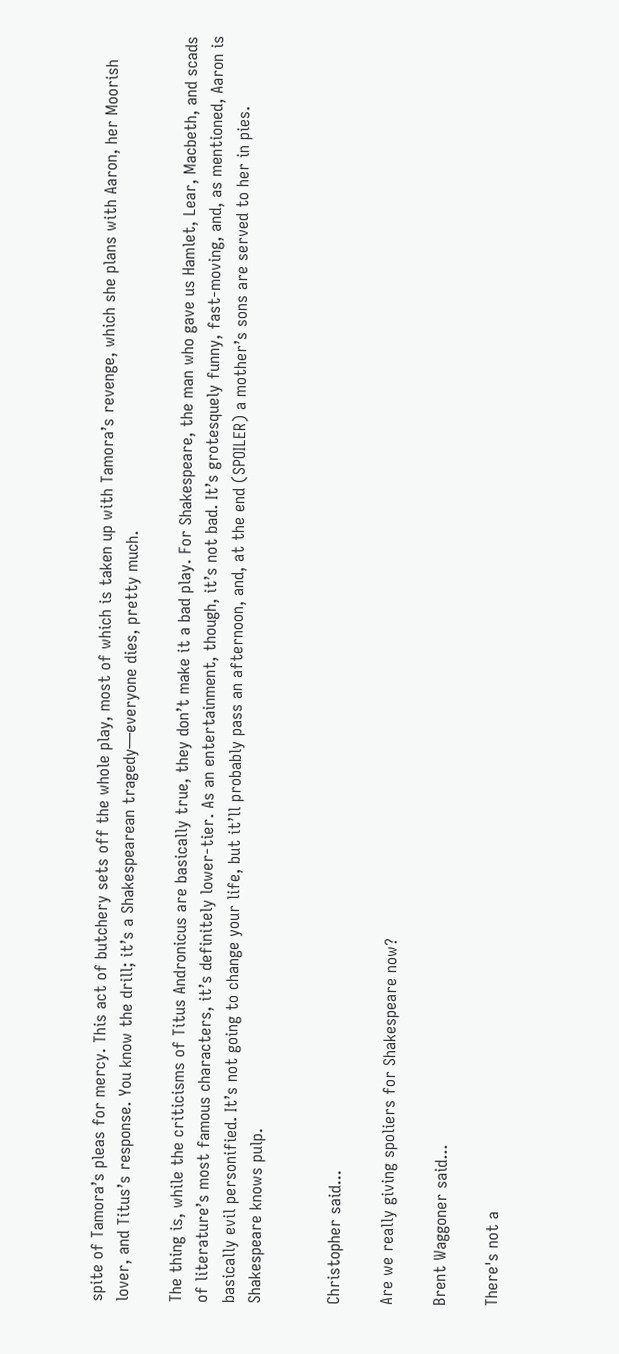spite of Tamora’s pleas for mercy. This act of butchery sets off the whole play, most of which is taken up with Tamora’s revenge, which she plans with Aaron, her Moorish lover, and Titus’s response. You know the drill; it’s a Shakespearean tragedy—everyone dies, pretty much.

The thing is, while the criticisms of Titus Andronicus are basically true, they don’t make it a bad play. For Shakespeare, the man who gave us Hamlet, Lear, Macbeth, and scads of literature’s most famous characters, it’s definitely lower-tier. As an entertainment, though, it’s not bad. It’s grotesquely funny, fast-moving, and, as mentioned, Aaron is basically evil personified. It’s not going to change your life, but it’ll probably pass an afternoon, and, at the end (SPOILER) a mother’s sons are served to her in pies. Shakespeare knows pulp.


Christopher said...

Are we really giving spoliers for Shakespeare now?

Brent Waggoner said...

There's not a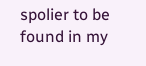spolier to be found in my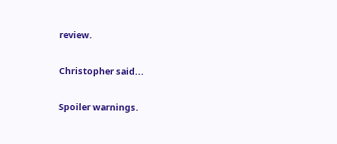review.

Christopher said...

Spoiler warnings.